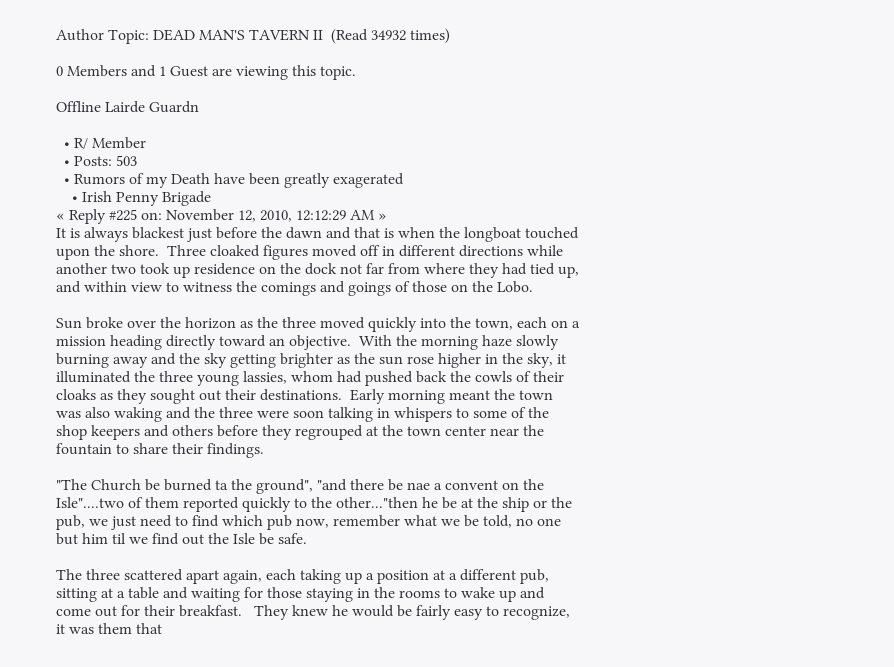Author Topic: DEAD MAN'S TAVERN II  (Read 34932 times)

0 Members and 1 Guest are viewing this topic.

Offline Lairde Guardn

  • R/ Member
  • Posts: 503
  • Rumors of my Death have been greatly exagerated
    • Irish Penny Brigade
« Reply #225 on: November 12, 2010, 12:12:29 AM »
It is always blackest just before the dawn and that is when the longboat touched upon the shore.  Three cloaked figures moved off in different directions while another two took up residence on the dock not far from where they had tied up, and within view to witness the comings and goings of those on the Lobo.

Sun broke over the horizon as the three moved quickly into the town, each on a mission heading directly toward an objective.  With the morning haze slowly burning away and the sky getting brighter as the sun rose higher in the sky, it illuminated the three young lassies, whom had pushed back the cowls of their cloaks as they sought out their destinations.  Early morning meant the town was also waking and the three were soon talking in whispers to some of the shop keepers and others before they regrouped at the town center near the fountain to share their findings.

"The Church be burned ta the ground", "and there be nae a convent on the Isle"....two of them reported quickly to the other..."then he be at the ship or the pub, we just need to find which pub now, remember what we be told, no one but him til we find out the Isle be safe.

The three scattered apart again, each taking up a position at a different pub, sitting at a table and waiting for those staying in the rooms to wake up and come out for their breakfast.   They knew he would be fairly easy to recognize, it was them that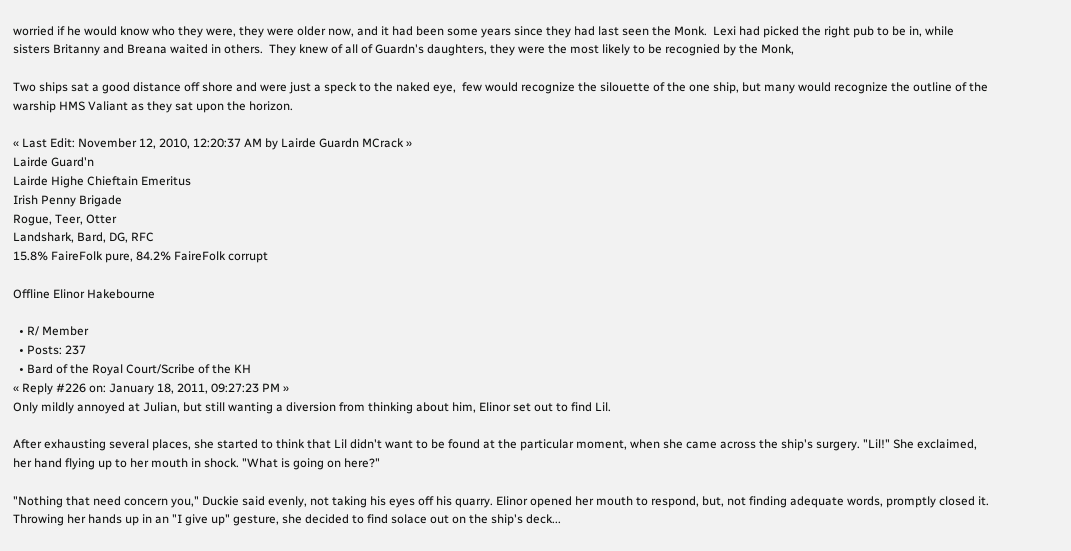worried if he would know who they were, they were older now, and it had been some years since they had last seen the Monk.  Lexi had picked the right pub to be in, while sisters Britanny and Breana waited in others.  They knew of all of Guardn's daughters, they were the most likely to be recognied by the Monk,

Two ships sat a good distance off shore and were just a speck to the naked eye,  few would recognize the silouette of the one ship, but many would recognize the outline of the warship HMS Valiant as they sat upon the horizon.

« Last Edit: November 12, 2010, 12:20:37 AM by Lairde Guardn MCrack »
Lairde Guard'n
Lairde Highe Chieftain Emeritus
Irish Penny Brigade
Rogue, Teer, Otter
Landshark, Bard, DG, RFC
15.8% FaireFolk pure, 84.2% FaireFolk corrupt

Offline Elinor Hakebourne

  • R/ Member
  • Posts: 237
  • Bard of the Royal Court/Scribe of the KH
« Reply #226 on: January 18, 2011, 09:27:23 PM »
Only mildly annoyed at Julian, but still wanting a diversion from thinking about him, Elinor set out to find Lil.

After exhausting several places, she started to think that Lil didn't want to be found at the particular moment, when she came across the ship's surgery. "Lil!" She exclaimed, her hand flying up to her mouth in shock. "What is going on here?"

"Nothing that need concern you," Duckie said evenly, not taking his eyes off his quarry. Elinor opened her mouth to respond, but, not finding adequate words, promptly closed it. Throwing her hands up in an "I give up" gesture, she decided to find solace out on the ship's deck...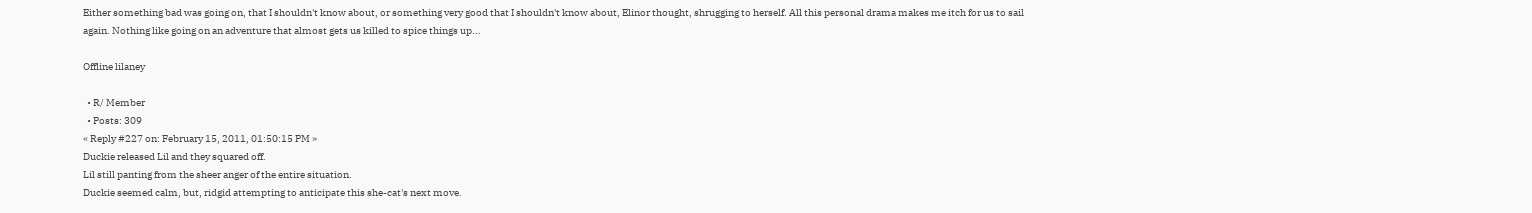Either something bad was going on, that I shouldn't know about, or something very good that I shouldn't know about, Elinor thought, shrugging to herself. All this personal drama makes me itch for us to sail again. Nothing like going on an adventure that almost gets us killed to spice things up...

Offline lilaney

  • R/ Member
  • Posts: 309
« Reply #227 on: February 15, 2011, 01:50:15 PM »
Duckie released Lil and they squared off.
Lil still panting from the sheer anger of the entire situation.
Duckie seemed calm, but, ridgid attempting to anticipate this she-cat's next move.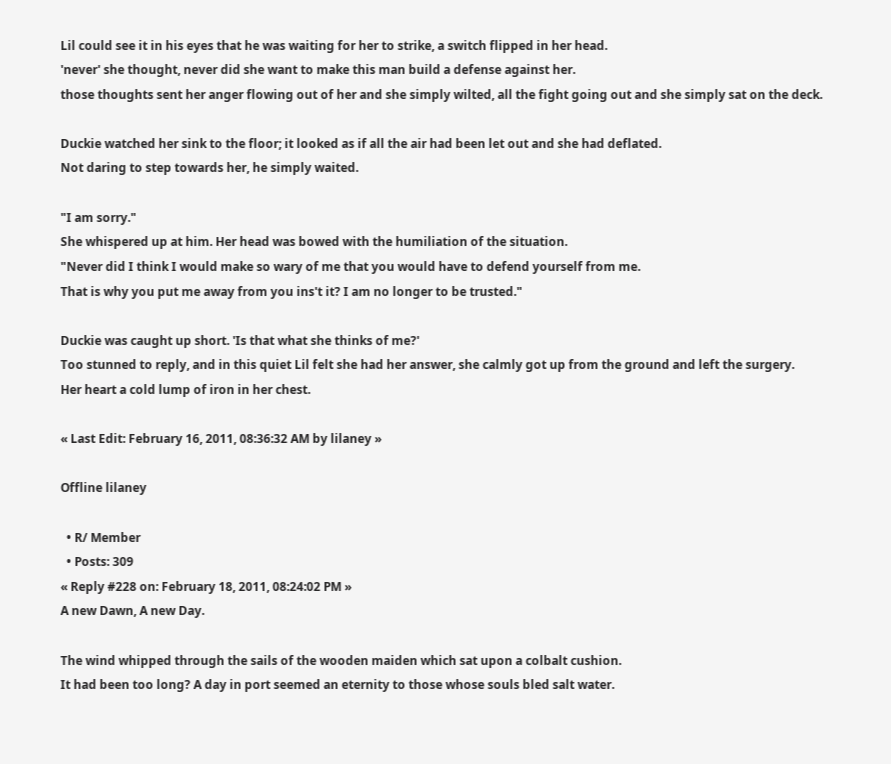Lil could see it in his eyes that he was waiting for her to strike, a switch flipped in her head.
'never' she thought, never did she want to make this man build a defense against her.
those thoughts sent her anger flowing out of her and she simply wilted, all the fight going out and she simply sat on the deck.

Duckie watched her sink to the floor; it looked as if all the air had been let out and she had deflated.
Not daring to step towards her, he simply waited.

"I am sorry."
She whispered up at him. Her head was bowed with the humiliation of the situation.
"Never did I think I would make so wary of me that you would have to defend yourself from me.
That is why you put me away from you ins't it? I am no longer to be trusted."

Duckie was caught up short. 'Is that what she thinks of me?'
Too stunned to reply, and in this quiet Lil felt she had her answer, she calmly got up from the ground and left the surgery.
Her heart a cold lump of iron in her chest.

« Last Edit: February 16, 2011, 08:36:32 AM by lilaney »

Offline lilaney

  • R/ Member
  • Posts: 309
« Reply #228 on: February 18, 2011, 08:24:02 PM »
A new Dawn, A new Day.

The wind whipped through the sails of the wooden maiden which sat upon a colbalt cushion.
It had been too long? A day in port seemed an eternity to those whose souls bled salt water.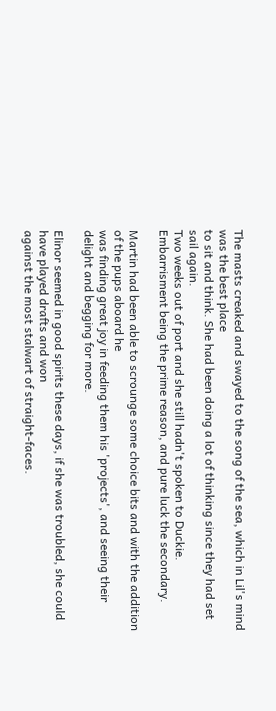The masts creaked and swayed to the song of the sea, which in Lil's mind was the best place
to sit and think. She had been doing a lot of thinking since they had set sail again.
Two weeks out of port and she still hadn't spoken to Duckie.
Embarrisment being the prime reason, and pure luck the secondary.

Martin had been able to scrounge some choice bits and with the addition of the pups aboard he
was finding great joy in feeding them his 'projects', and seeing their delight and begging for more.

Elinor seemed in good spirits these days, if she was troubled, she could have played drafts and won
against the most stalwart of straight-faces.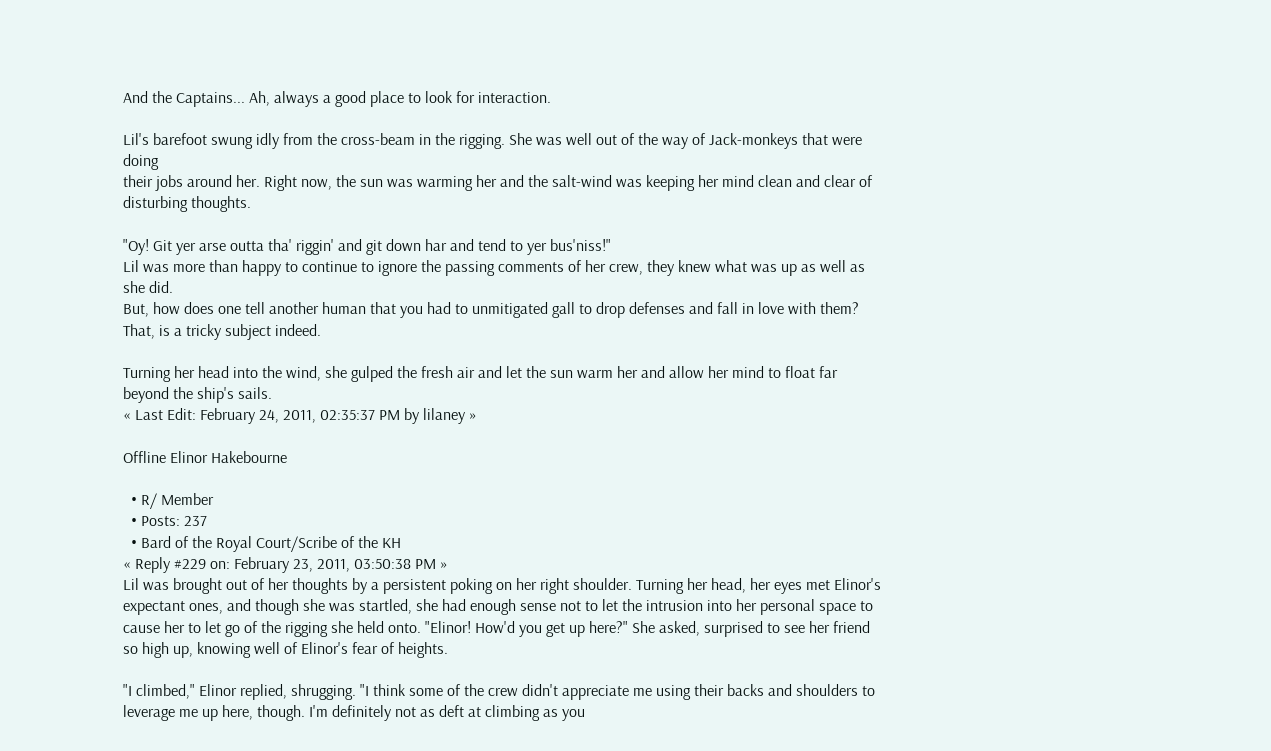And the Captains... Ah, always a good place to look for interaction.

Lil's barefoot swung idly from the cross-beam in the rigging. She was well out of the way of Jack-monkeys that were doing
their jobs around her. Right now, the sun was warming her and the salt-wind was keeping her mind clean and clear of
disturbing thoughts.

"Oy! Git yer arse outta tha' riggin' and git down har and tend to yer bus'niss!"
Lil was more than happy to continue to ignore the passing comments of her crew, they knew what was up as well as she did.
But, how does one tell another human that you had to unmitigated gall to drop defenses and fall in love with them?
That, is a tricky subject indeed.

Turning her head into the wind, she gulped the fresh air and let the sun warm her and allow her mind to float far beyond the ship's sails.
« Last Edit: February 24, 2011, 02:35:37 PM by lilaney »

Offline Elinor Hakebourne

  • R/ Member
  • Posts: 237
  • Bard of the Royal Court/Scribe of the KH
« Reply #229 on: February 23, 2011, 03:50:38 PM »
Lil was brought out of her thoughts by a persistent poking on her right shoulder. Turning her head, her eyes met Elinor's expectant ones, and though she was startled, she had enough sense not to let the intrusion into her personal space to cause her to let go of the rigging she held onto. "Elinor! How'd you get up here?" She asked, surprised to see her friend so high up, knowing well of Elinor's fear of heights.

"I climbed," Elinor replied, shrugging. "I think some of the crew didn't appreciate me using their backs and shoulders to leverage me up here, though. I'm definitely not as deft at climbing as you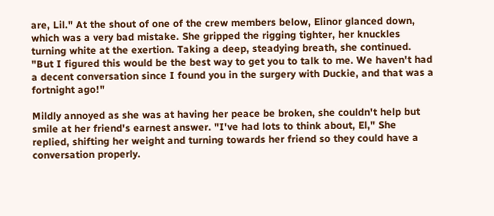are, Lil." At the shout of one of the crew members below, Elinor glanced down, which was a very bad mistake. She gripped the rigging tighter, her knuckles turning white at the exertion. Taking a deep, steadying breath, she continued. "But I figured this would be the best way to get you to talk to me. We haven't had a decent conversation since I found you in the surgery with Duckie, and that was a fortnight ago!"

Mildly annoyed as she was at having her peace be broken, she couldn't help but smile at her friend's earnest answer. "I've had lots to think about, El," She replied, shifting her weight and turning towards her friend so they could have a conversation properly.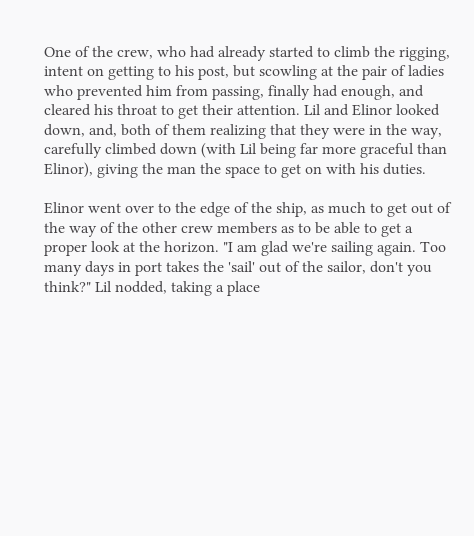One of the crew, who had already started to climb the rigging, intent on getting to his post, but scowling at the pair of ladies who prevented him from passing, finally had enough, and cleared his throat to get their attention. Lil and Elinor looked down, and, both of them realizing that they were in the way, carefully climbed down (with Lil being far more graceful than Elinor), giving the man the space to get on with his duties.

Elinor went over to the edge of the ship, as much to get out of the way of the other crew members as to be able to get a proper look at the horizon. "I am glad we're sailing again. Too many days in port takes the 'sail' out of the sailor, don't you think?" Lil nodded, taking a place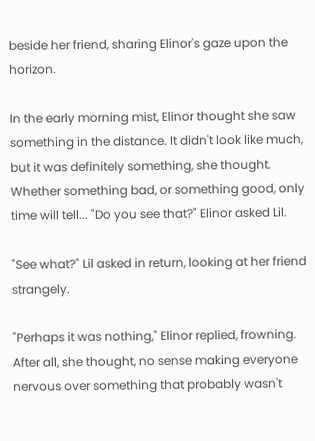beside her friend, sharing Elinor's gaze upon the horizon.

In the early morning mist, Elinor thought she saw something in the distance. It didn't look like much, but it was definitely something, she thought. Whether something bad, or something good, only time will tell... "Do you see that?" Elinor asked Lil.

"See what?" Lil asked in return, looking at her friend strangely.

"Perhaps it was nothing," Elinor replied, frowning. After all, she thought, no sense making everyone nervous over something that probably wasn't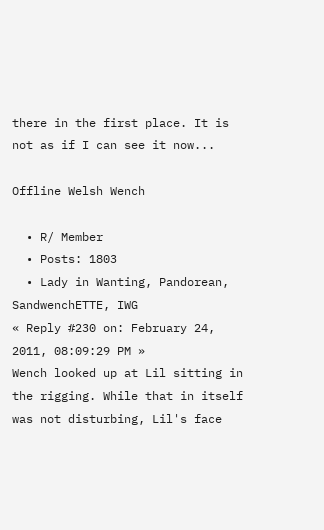there in the first place. It is not as if I can see it now...

Offline Welsh Wench

  • R/ Member
  • Posts: 1803
  • Lady in Wanting, Pandorean, SandwenchETTE, IWG
« Reply #230 on: February 24, 2011, 08:09:29 PM »
Wench looked up at Lil sitting in the rigging. While that in itself was not disturbing, Lil's face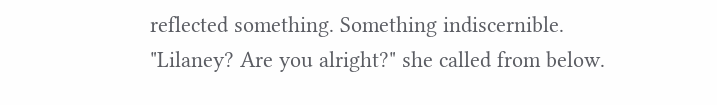reflected something. Something indiscernible.
"Lilaney? Are you alright?" she called from below.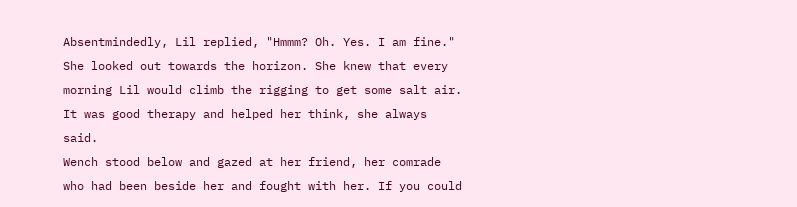Absentmindedly, Lil replied, "Hmmm? Oh. Yes. I am fine."
She looked out towards the horizon. She knew that every morning Lil would climb the rigging to get some salt air. It was good therapy and helped her think, she always said.
Wench stood below and gazed at her friend, her comrade who had been beside her and fought with her. If you could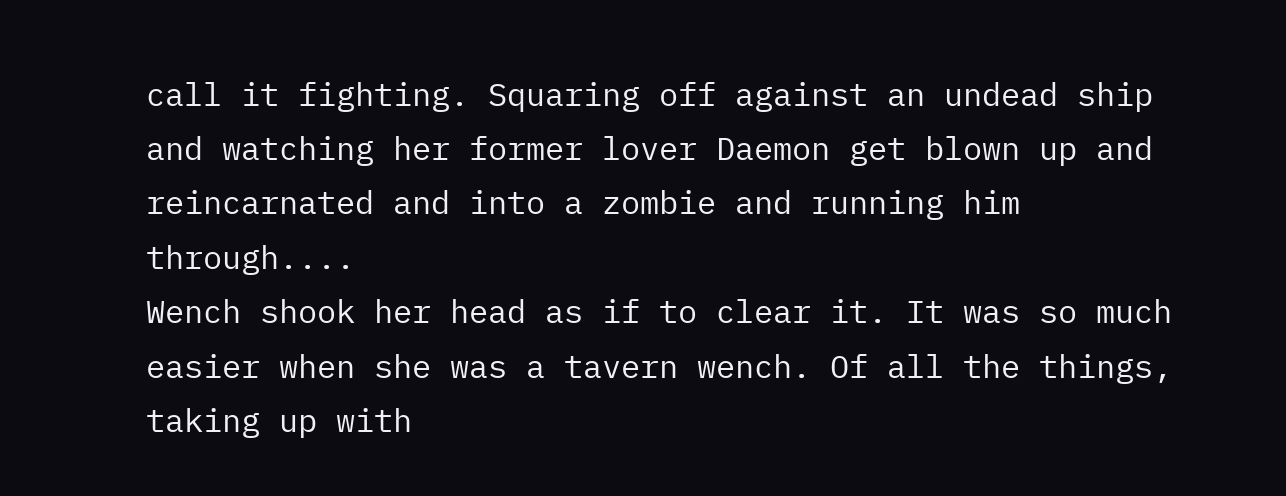call it fighting. Squaring off against an undead ship and watching her former lover Daemon get blown up and reincarnated and into a zombie and running him through....
Wench shook her head as if to clear it. It was so much easier when she was a tavern wench. Of all the things, taking up with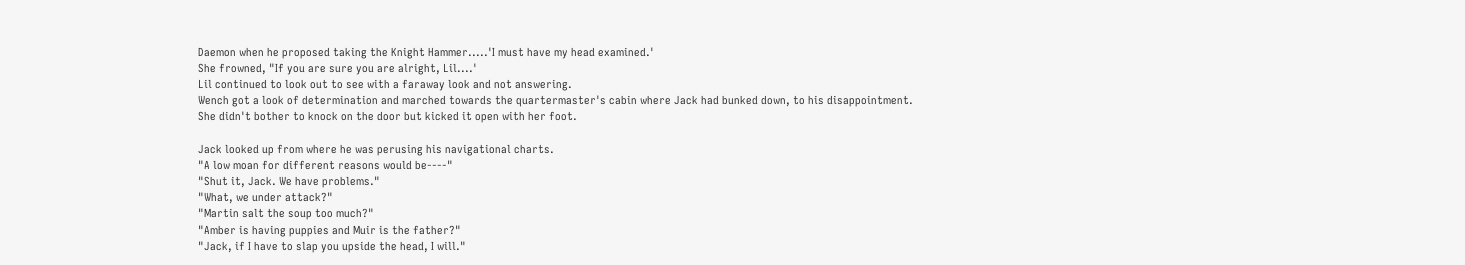Daemon when he proposed taking the Knight Hammer.....'I must have my head examined.'
She frowned, "If you are sure you are alright, Lil....'
Lil continued to look out to see with a faraway look and not answering.
Wench got a look of determination and marched towards the quartermaster's cabin where Jack had bunked down, to his disappointment.
She didn't bother to knock on the door but kicked it open with her foot.

Jack looked up from where he was perusing his navigational charts.
"A low moan for different reasons would be----"
"Shut it, Jack. We have problems."
"What, we under attack?"
"Martin salt the soup too much?"
"Amber is having puppies and Muir is the father?"
"Jack, if I have to slap you upside the head, I will."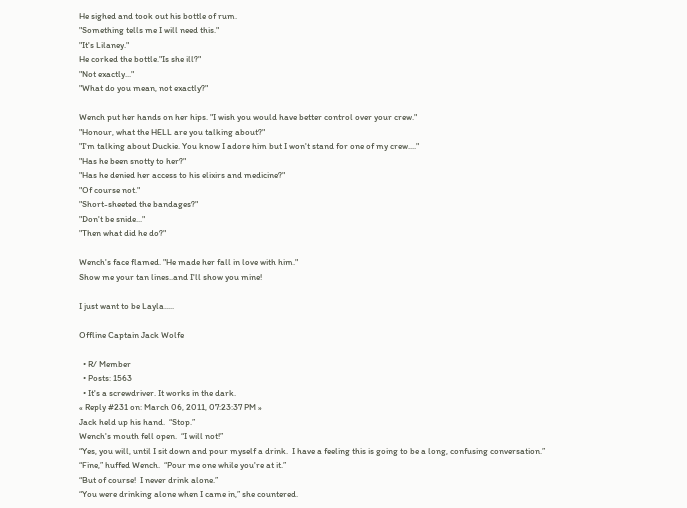He sighed and took out his bottle of rum.
"Something tells me I will need this."
"It's Lilaney."
He corked the bottle."Is she ill?"
"Not exactly..."
"What do you mean, not exactly?"

Wench put her hands on her hips. "I wish you would have better control over your crew."
"Honour, what the HELL are you talking about?"
"I'm talking about Duckie. You know I adore him but I won't stand for one of my crew...."
"Has he been snotty to her?"
"Has he denied her access to his elixirs and medicine?"
"Of course not."
"Short-sheeted the bandages?"
"Don't be snide..."
"Then what did he do?"

Wench's face flamed. "He made her fall in love with him."
Show me your tan lines..and I'll show you mine!

I just want to be Layla.....

Offline Captain Jack Wolfe

  • R/ Member
  • Posts: 1563
  • It's a screwdriver. It works in the dark.
« Reply #231 on: March 06, 2011, 07:23:37 PM »
Jack held up his hand.  “Stop.”
Wench's mouth fell open.  “I will not!”
“Yes, you will, until I sit down and pour myself a drink.  I have a feeling this is going to be a long, confusing conversation.”
“Fine,” huffed Wench.  “Pour me one while you're at it.”
“But of course!  I never drink alone.”
“You were drinking alone when I came in,” she countered.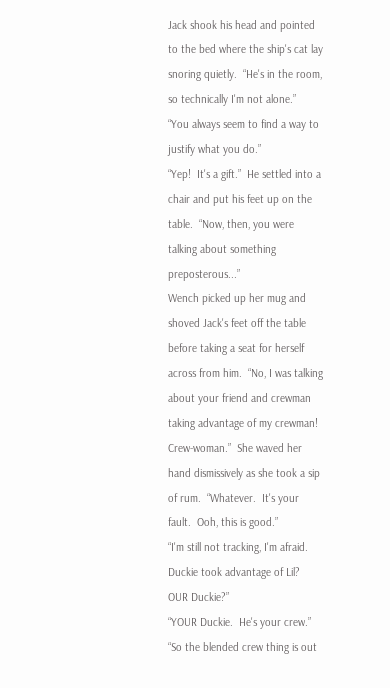Jack shook his head and pointed to the bed where the ship's cat lay snoring quietly.  “He's in the room, so technically I'm not alone.”
“You always seem to find a way to justify what you do.”
“Yep!  It's a gift.”  He settled into a chair and put his feet up on the table.  “Now, then, you were talking about something preposterous...”
Wench picked up her mug and shoved Jack's feet off the table before taking a seat for herself across from him.  “No, I was talking about your friend and crewman taking advantage of my crewman!  Crew-woman.”  She waved her hand dismissively as she took a sip of rum.  “Whatever.  It's your fault.  Ooh, this is good.”
“I'm still not tracking, I'm afraid.  Duckie took advantage of Lil?  OUR Duckie?”
“YOUR Duckie.  He's your crew.”
“So the blended crew thing is out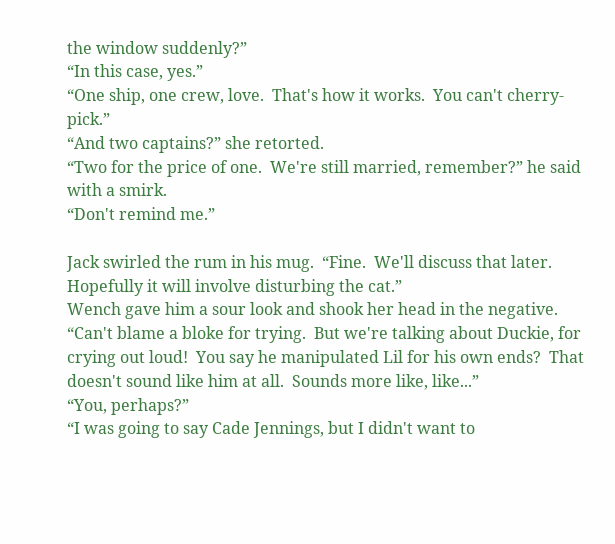the window suddenly?”
“In this case, yes.”
“One ship, one crew, love.  That's how it works.  You can't cherry-pick.”
“And two captains?” she retorted.
“Two for the price of one.  We're still married, remember?” he said with a smirk.
“Don't remind me.”

Jack swirled the rum in his mug.  “Fine.  We'll discuss that later.  Hopefully it will involve disturbing the cat.”
Wench gave him a sour look and shook her head in the negative.
“Can't blame a bloke for trying.  But we're talking about Duckie, for crying out loud!  You say he manipulated Lil for his own ends?  That doesn't sound like him at all.  Sounds more like, like...”
“You, perhaps?”
“I was going to say Cade Jennings, but I didn't want to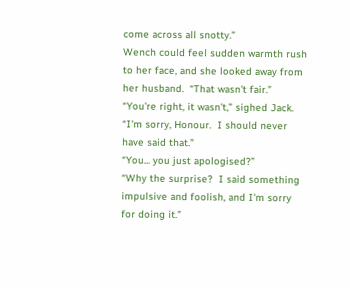come across all snotty.”
Wench could feel sudden warmth rush to her face, and she looked away from her husband.  “That wasn't fair.”
“You're right, it wasn't,” sighed Jack.  “I'm sorry, Honour.  I should never have said that.”
“You... you just apologised?”
“Why the surprise?  I said something impulsive and foolish, and I'm sorry for doing it.”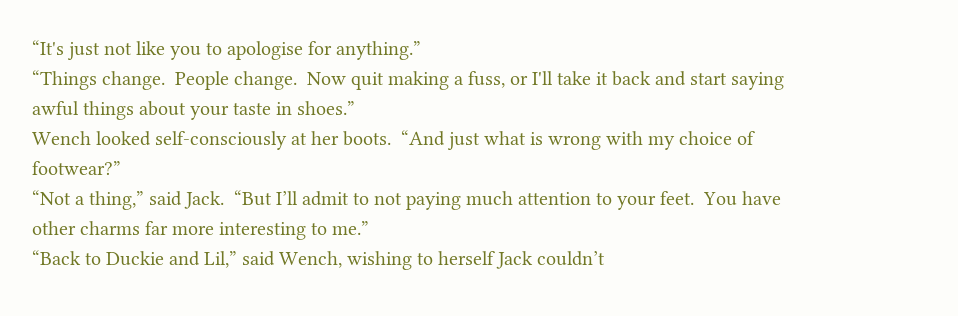“It's just not like you to apologise for anything.”
“Things change.  People change.  Now quit making a fuss, or I'll take it back and start saying awful things about your taste in shoes.”
Wench looked self-consciously at her boots.  “And just what is wrong with my choice of footwear?”
“Not a thing,” said Jack.  “But I’ll admit to not paying much attention to your feet.  You have other charms far more interesting to me.”
“Back to Duckie and Lil,” said Wench, wishing to herself Jack couldn’t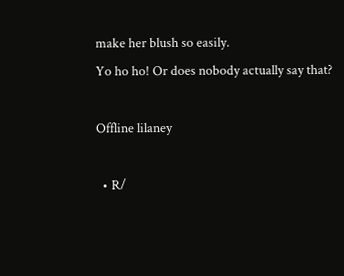make her blush so easily.
Yo ho ho! Or does nobody actually say that?

Offline lilaney

  • R/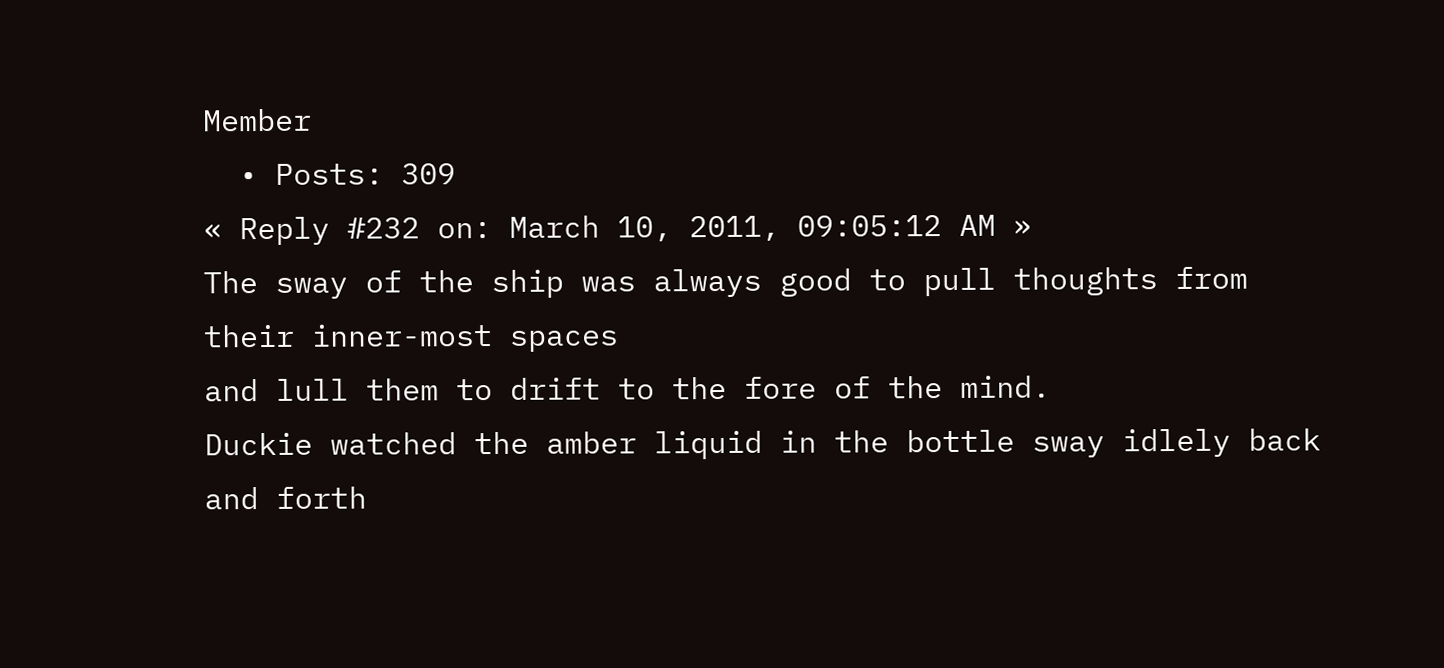Member
  • Posts: 309
« Reply #232 on: March 10, 2011, 09:05:12 AM »
The sway of the ship was always good to pull thoughts from their inner-most spaces
and lull them to drift to the fore of the mind.
Duckie watched the amber liquid in the bottle sway idlely back and forth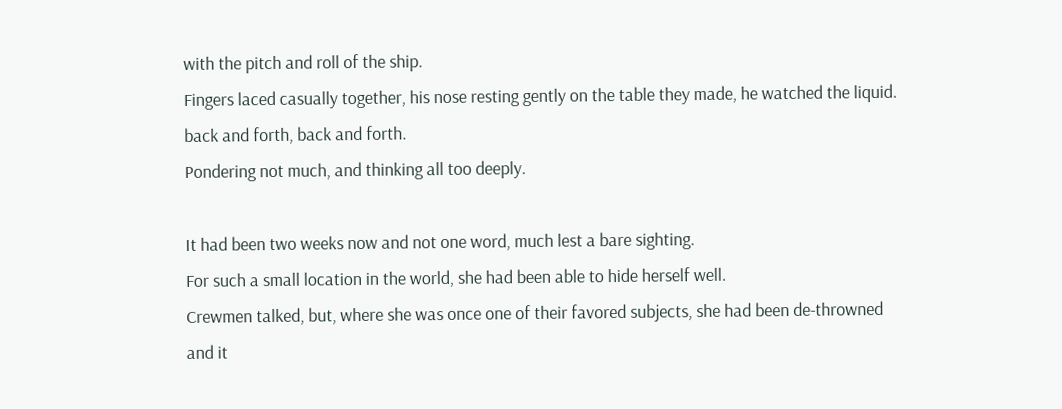with the pitch and roll of the ship.
Fingers laced casually together, his nose resting gently on the table they made, he watched the liquid.
back and forth, back and forth.
Pondering not much, and thinking all too deeply.

It had been two weeks now and not one word, much lest a bare sighting.
For such a small location in the world, she had been able to hide herself well.
Crewmen talked, but, where she was once one of their favored subjects, she had been de-throwned
and it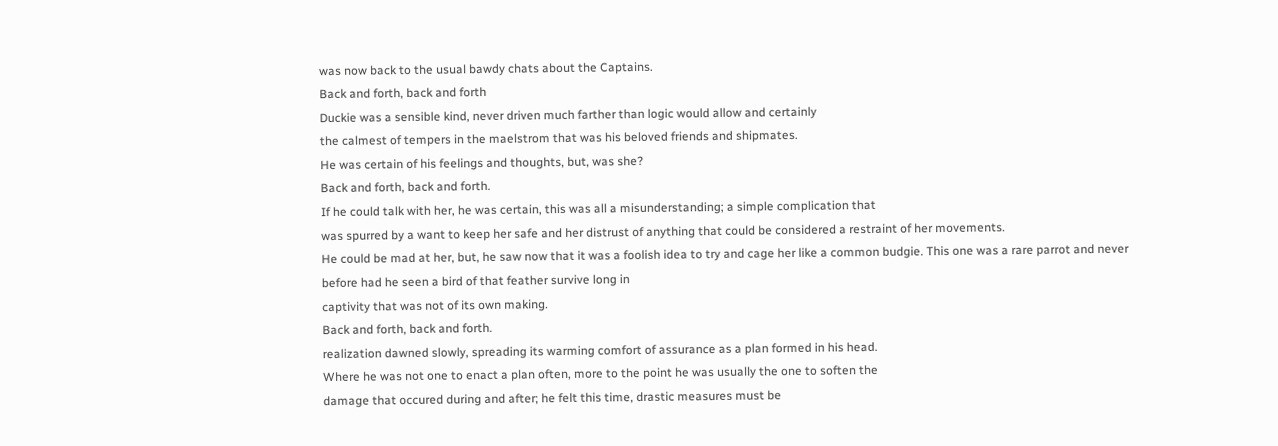was now back to the usual bawdy chats about the Captains.
Back and forth, back and forth
Duckie was a sensible kind, never driven much farther than logic would allow and certainly
the calmest of tempers in the maelstrom that was his beloved friends and shipmates.
He was certain of his feelings and thoughts, but, was she?
Back and forth, back and forth.
If he could talk with her, he was certain, this was all a misunderstanding; a simple complication that
was spurred by a want to keep her safe and her distrust of anything that could be considered a restraint of her movements.
He could be mad at her, but, he saw now that it was a foolish idea to try and cage her like a common budgie. This one was a rare parrot and never before had he seen a bird of that feather survive long in
captivity that was not of its own making.
Back and forth, back and forth.
realization dawned slowly, spreading its warming comfort of assurance as a plan formed in his head.
Where he was not one to enact a plan often, more to the point he was usually the one to soften the
damage that occured during and after; he felt this time, drastic measures must be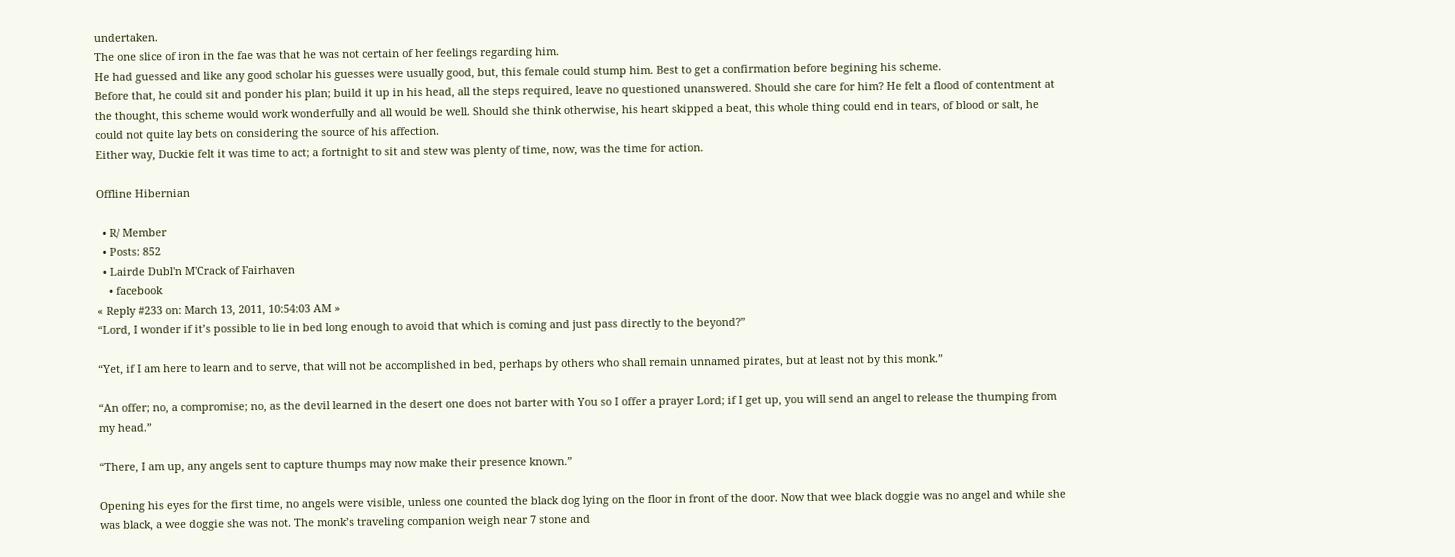undertaken.
The one slice of iron in the fae was that he was not certain of her feelings regarding him.
He had guessed and like any good scholar his guesses were usually good, but, this female could stump him. Best to get a confirmation before begining his scheme.
Before that, he could sit and ponder his plan; build it up in his head, all the steps required, leave no questioned unanswered. Should she care for him? He felt a flood of contentment at the thought, this scheme would work wonderfully and all would be well. Should she think otherwise, his heart skipped a beat, this whole thing could end in tears, of blood or salt, he could not quite lay bets on considering the source of his affection.
Either way, Duckie felt it was time to act; a fortnight to sit and stew was plenty of time, now, was the time for action.

Offline Hibernian

  • R/ Member
  • Posts: 852
  • Lairde Dubl'n M'Crack of Fairhaven
    • facebook
« Reply #233 on: March 13, 2011, 10:54:03 AM »
“Lord, I wonder if it’s possible to lie in bed long enough to avoid that which is coming and just pass directly to the beyond?”

“Yet, if I am here to learn and to serve, that will not be accomplished in bed, perhaps by others who shall remain unnamed pirates, but at least not by this monk.”

“An offer; no, a compromise; no, as the devil learned in the desert one does not barter with You so I offer a prayer Lord; if I get up, you will send an angel to release the thumping from my head.”

“There, I am up, any angels sent to capture thumps may now make their presence known.”

Opening his eyes for the first time, no angels were visible, unless one counted the black dog lying on the floor in front of the door. Now that wee black doggie was no angel and while she was black, a wee doggie she was not. The monk’s traveling companion weigh near 7 stone and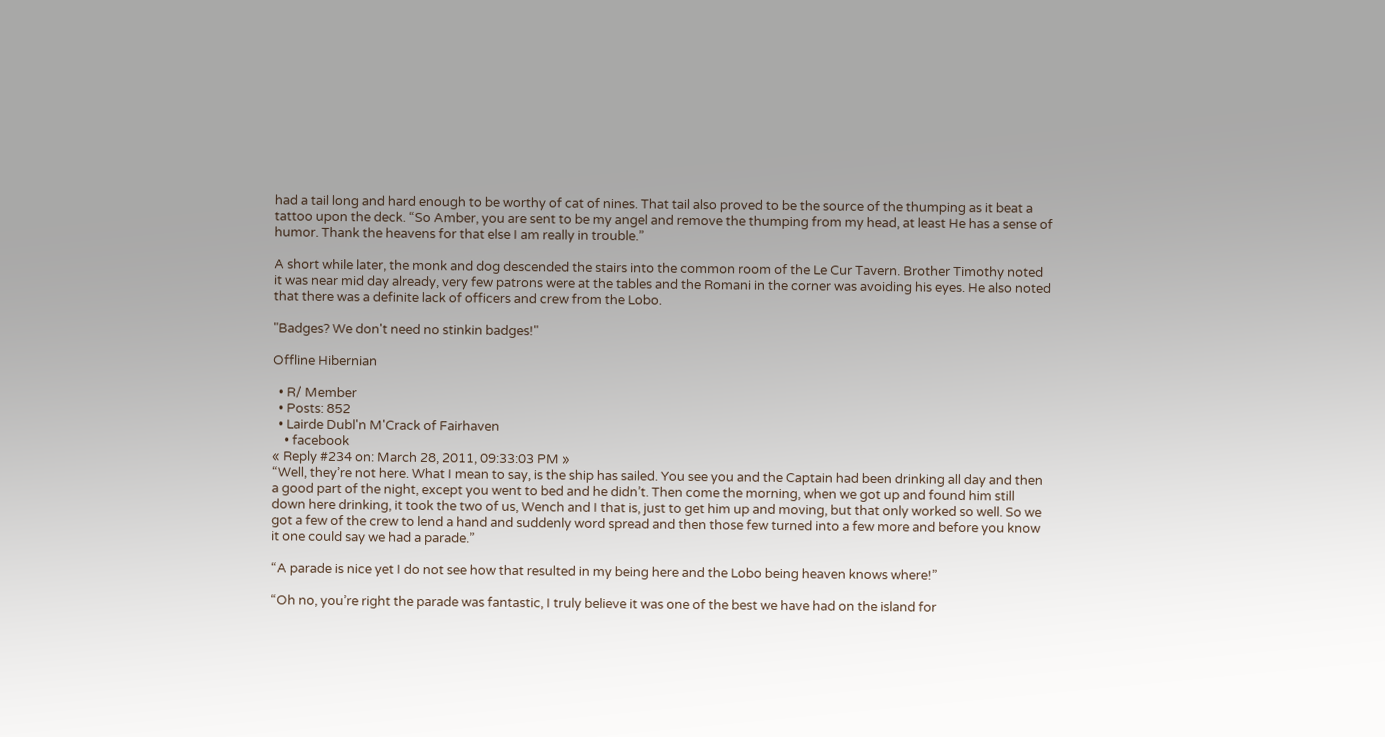had a tail long and hard enough to be worthy of cat of nines. That tail also proved to be the source of the thumping as it beat a tattoo upon the deck. “So Amber, you are sent to be my angel and remove the thumping from my head, at least He has a sense of humor. Thank the heavens for that else I am really in trouble.”

A short while later, the monk and dog descended the stairs into the common room of the Le Cur Tavern. Brother Timothy noted it was near mid day already, very few patrons were at the tables and the Romani in the corner was avoiding his eyes. He also noted that there was a definite lack of officers and crew from the Lobo.

"Badges? We don't need no stinkin badges!"

Offline Hibernian

  • R/ Member
  • Posts: 852
  • Lairde Dubl'n M'Crack of Fairhaven
    • facebook
« Reply #234 on: March 28, 2011, 09:33:03 PM »
“Well, they’re not here. What I mean to say, is the ship has sailed. You see you and the Captain had been drinking all day and then a good part of the night, except you went to bed and he didn’t. Then come the morning, when we got up and found him still down here drinking, it took the two of us, Wench and I that is, just to get him up and moving, but that only worked so well. So we got a few of the crew to lend a hand and suddenly word spread and then those few turned into a few more and before you know it one could say we had a parade.”

“A parade is nice yet I do not see how that resulted in my being here and the Lobo being heaven knows where!”

“Oh no, you’re right the parade was fantastic, I truly believe it was one of the best we have had on the island for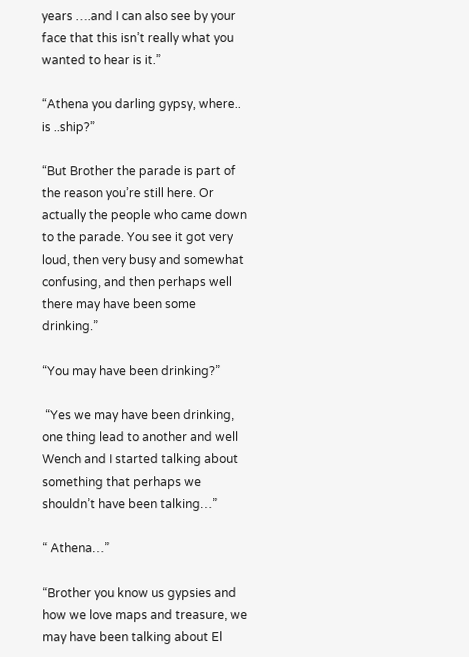years ….and I can also see by your face that this isn’t really what you wanted to hear is it.”

“Athena you darling gypsy, where.. is ..ship?”

“But Brother the parade is part of the reason you’re still here. Or actually the people who came down to the parade. You see it got very loud, then very busy and somewhat confusing, and then perhaps well there may have been some drinking.”

“You may have been drinking?”

 “Yes we may have been drinking, one thing lead to another and well Wench and I started talking about something that perhaps we shouldn’t have been talking…”

“ Athena…”

“Brother you know us gypsies and how we love maps and treasure, we may have been talking about El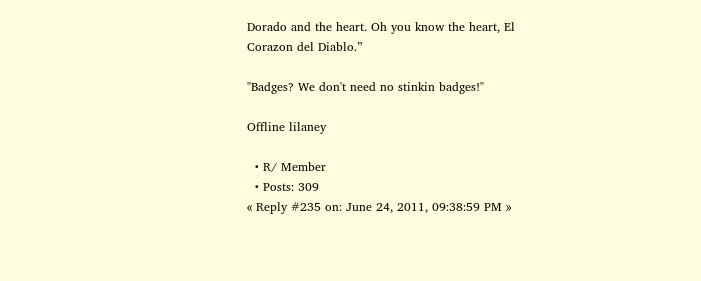Dorado and the heart. Oh you know the heart, El Corazon del Diablo.”

"Badges? We don't need no stinkin badges!"

Offline lilaney

  • R/ Member
  • Posts: 309
« Reply #235 on: June 24, 2011, 09:38:59 PM »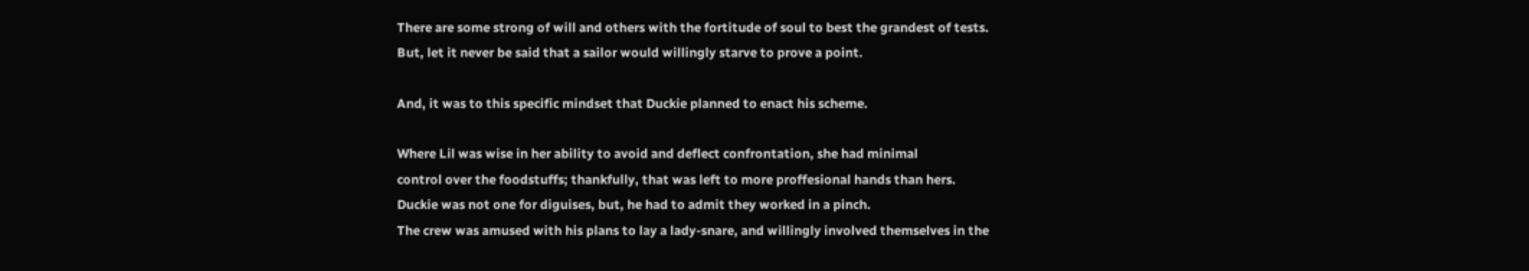There are some strong of will and others with the fortitude of soul to best the grandest of tests.
But, let it never be said that a sailor would willingly starve to prove a point.

And, it was to this specific mindset that Duckie planned to enact his scheme.

Where Lil was wise in her ability to avoid and deflect confrontation, she had minimal
control over the foodstuffs; thankfully, that was left to more proffesional hands than hers.
Duckie was not one for diguises, but, he had to admit they worked in a pinch.
The crew was amused with his plans to lay a lady-snare, and willingly involved themselves in the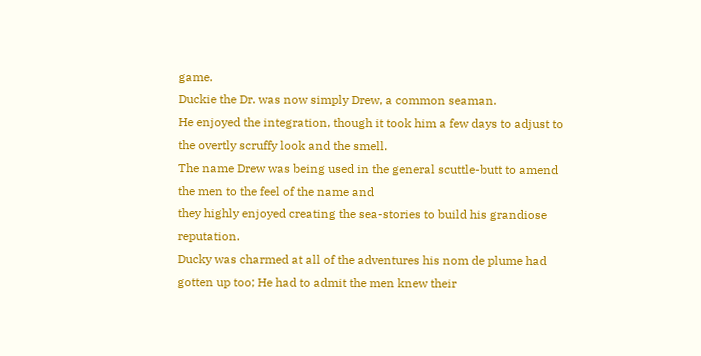game.
Duckie the Dr. was now simply Drew, a common seaman.
He enjoyed the integration, though it took him a few days to adjust to the overtly scruffy look and the smell.
The name Drew was being used in the general scuttle-butt to amend the men to the feel of the name and
they highly enjoyed creating the sea-stories to build his grandiose reputation.
Ducky was charmed at all of the adventures his nom de plume had gotten up too; He had to admit the men knew their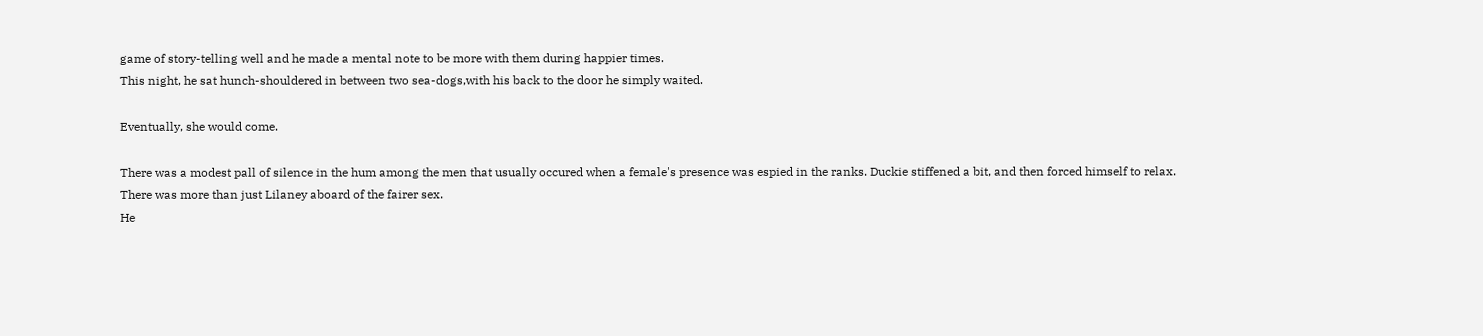game of story-telling well and he made a mental note to be more with them during happier times.
This night, he sat hunch-shouldered in between two sea-dogs,with his back to the door he simply waited.

Eventually, she would come.

There was a modest pall of silence in the hum among the men that usually occured when a female's presence was espied in the ranks. Duckie stiffened a bit, and then forced himself to relax.
There was more than just Lilaney aboard of the fairer sex.
He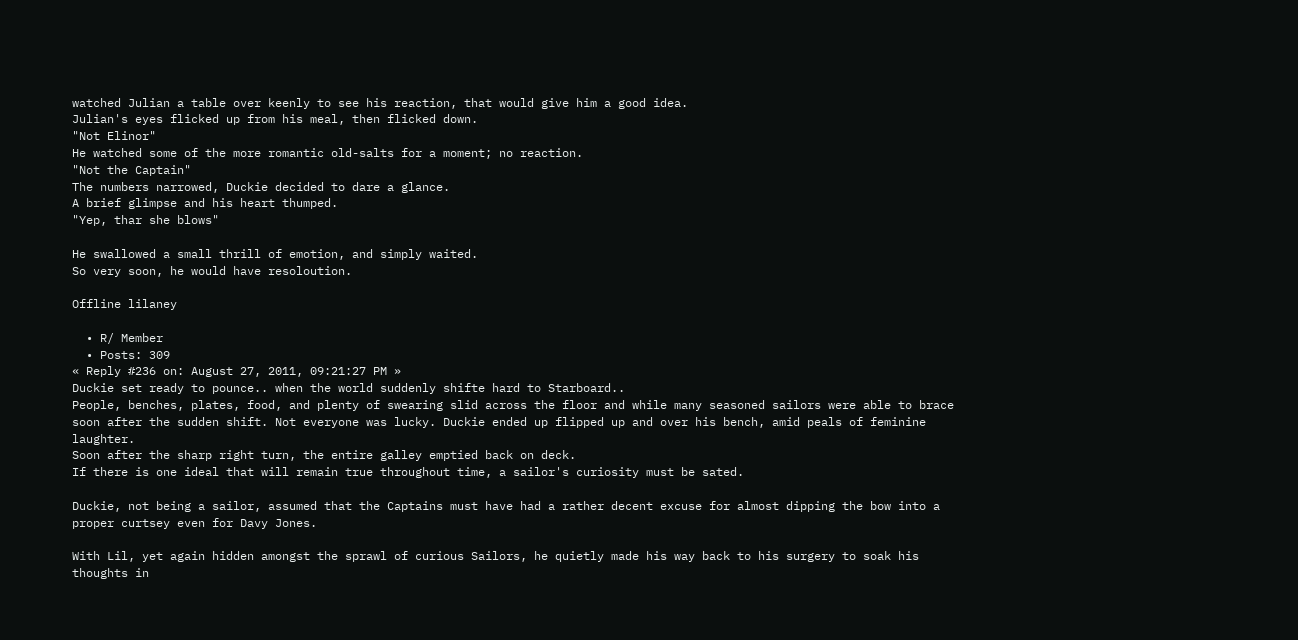watched Julian a table over keenly to see his reaction, that would give him a good idea.
Julian's eyes flicked up from his meal, then flicked down.
"Not Elinor"
He watched some of the more romantic old-salts for a moment; no reaction.
"Not the Captain"
The numbers narrowed, Duckie decided to dare a glance.
A brief glimpse and his heart thumped.
"Yep, thar she blows"

He swallowed a small thrill of emotion, and simply waited.
So very soon, he would have resoloution.

Offline lilaney

  • R/ Member
  • Posts: 309
« Reply #236 on: August 27, 2011, 09:21:27 PM »
Duckie set ready to pounce.. when the world suddenly shifte hard to Starboard..
People, benches, plates, food, and plenty of swearing slid across the floor and while many seasoned sailors were able to brace soon after the sudden shift. Not everyone was lucky. Duckie ended up flipped up and over his bench, amid peals of feminine laughter.
Soon after the sharp right turn, the entire galley emptied back on deck.
If there is one ideal that will remain true throughout time, a sailor's curiosity must be sated.

Duckie, not being a sailor, assumed that the Captains must have had a rather decent excuse for almost dipping the bow into a proper curtsey even for Davy Jones.

With Lil, yet again hidden amongst the sprawl of curious Sailors, he quietly made his way back to his surgery to soak his thoughts in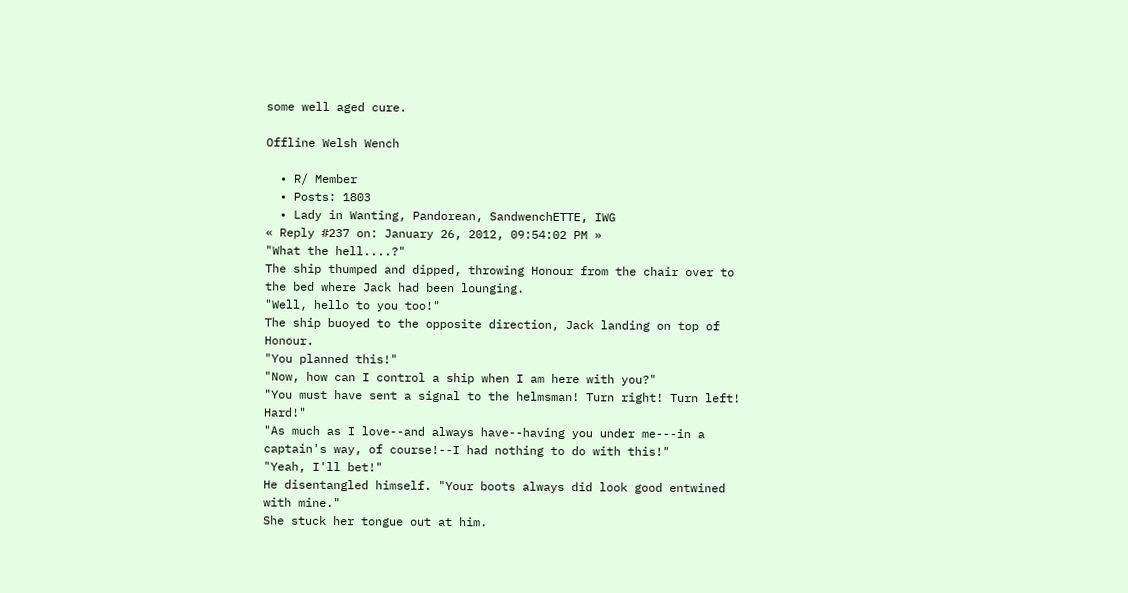some well aged cure.

Offline Welsh Wench

  • R/ Member
  • Posts: 1803
  • Lady in Wanting, Pandorean, SandwenchETTE, IWG
« Reply #237 on: January 26, 2012, 09:54:02 PM »
"What the hell....?"
The ship thumped and dipped, throwing Honour from the chair over to the bed where Jack had been lounging.
"Well, hello to you too!"
The ship buoyed to the opposite direction, Jack landing on top of Honour.
"You planned this!"
"Now, how can I control a ship when I am here with you?"
"You must have sent a signal to the helmsman! Turn right! Turn left! Hard!"
"As much as I love--and always have--having you under me---in a captain's way, of course!--I had nothing to do with this!"
"Yeah, I'll bet!"
He disentangled himself. "Your boots always did look good entwined with mine."
She stuck her tongue out at him.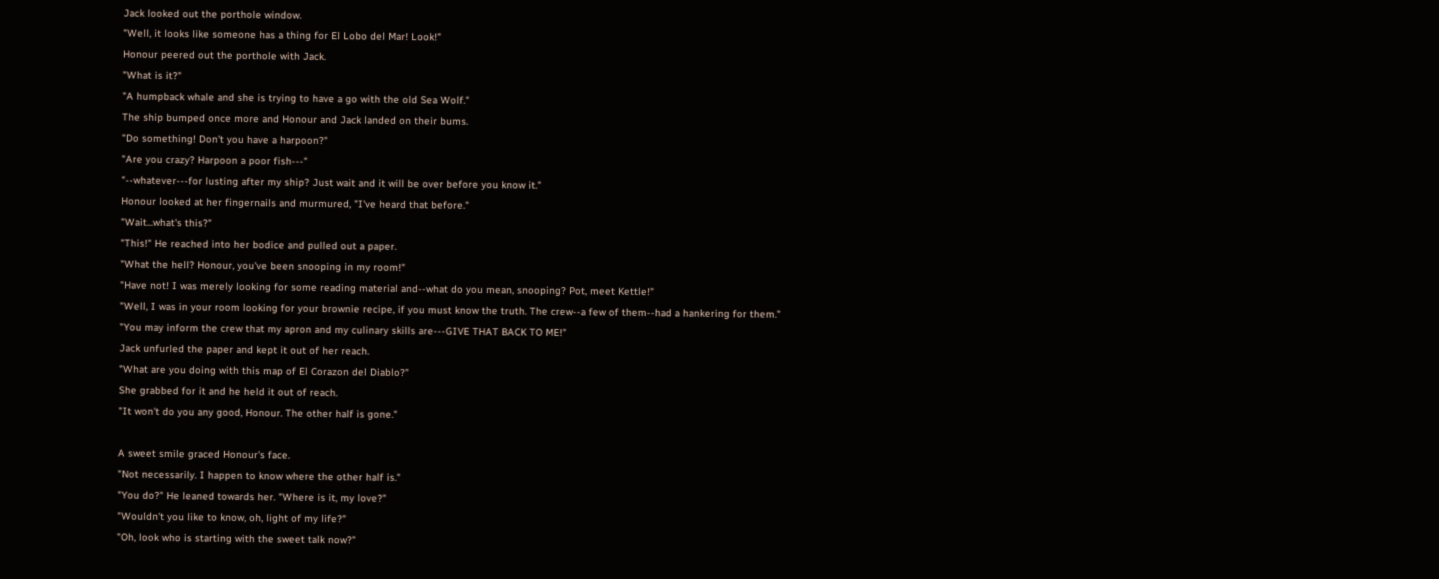Jack looked out the porthole window.
"Well, it looks like someone has a thing for El Lobo del Mar! Look!"
Honour peered out the porthole with Jack.
"What is it?"
"A humpback whale and she is trying to have a go with the old Sea Wolf."
The ship bumped once more and Honour and Jack landed on their bums.
"Do something! Don't you have a harpoon?"
"Are you crazy? Harpoon a poor fish---"
"--whatever---for lusting after my ship? Just wait and it will be over before you know it."
Honour looked at her fingernails and murmured, "I've heard that before."
"Wait...what's this?"
"This!" He reached into her bodice and pulled out a paper.
"What the hell? Honour, you've been snooping in my room!"
"Have not! I was merely looking for some reading material and--what do you mean, snooping? Pot, meet Kettle!"
"Well, I was in your room looking for your brownie recipe, if you must know the truth. The crew--a few of them--had a hankering for them."
"You may inform the crew that my apron and my culinary skills are---GIVE THAT BACK TO ME!"
Jack unfurled the paper and kept it out of her reach.
"What are you doing with this map of El Corazon del Diablo?"
She grabbed for it and he held it out of reach.
"It won't do you any good, Honour. The other half is gone."

A sweet smile graced Honour's face.
"Not necessarily. I happen to know where the other half is."
"You do?" He leaned towards her. "Where is it, my love?"
"Wouldn't you like to know, oh, light of my life?"
"Oh, look who is starting with the sweet talk now?"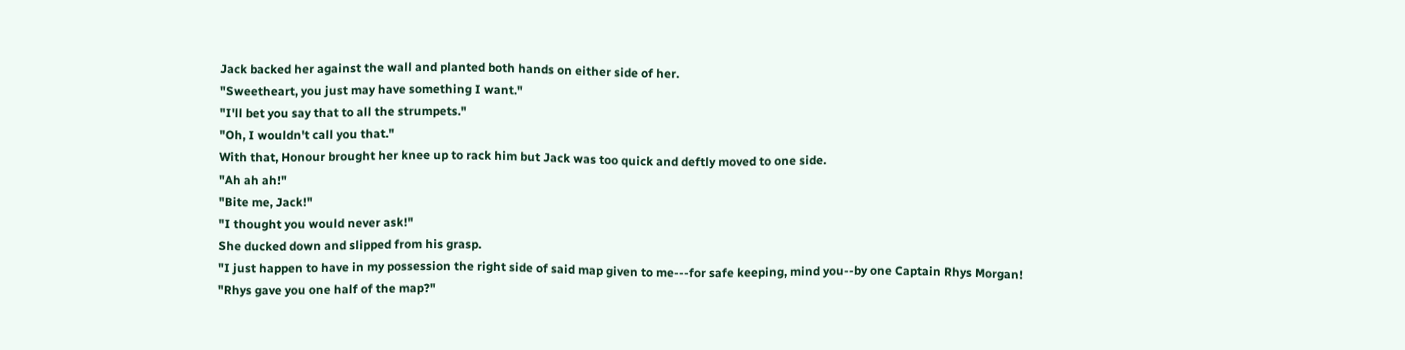Jack backed her against the wall and planted both hands on either side of her.
"Sweetheart, you just may have something I want."
"I'll bet you say that to all the strumpets."
"Oh, I wouldn't call you that."
With that, Honour brought her knee up to rack him but Jack was too quick and deftly moved to one side.
"Ah ah ah!"
"Bite me, Jack!"
"I thought you would never ask!"
She ducked down and slipped from his grasp.
"I just happen to have in my possession the right side of said map given to me---for safe keeping, mind you--by one Captain Rhys Morgan!
"Rhys gave you one half of the map?"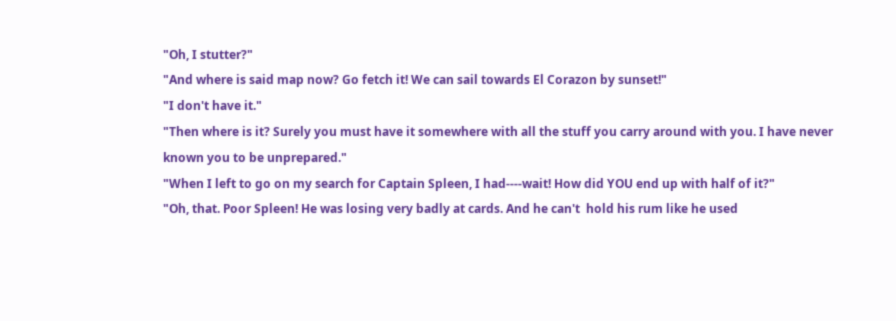"Oh, I stutter?"
"And where is said map now? Go fetch it! We can sail towards El Corazon by sunset!"
"I don't have it."
"Then where is it? Surely you must have it somewhere with all the stuff you carry around with you. I have never known you to be unprepared."
"When I left to go on my search for Captain Spleen, I had----wait! How did YOU end up with half of it?"
"Oh, that. Poor Spleen! He was losing very badly at cards. And he can't  hold his rum like he used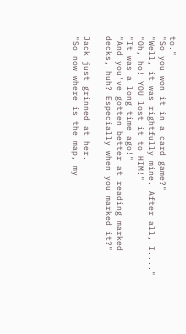to."
"So you won it in a card game?"
"Well, it was rightfully mine. After all, I...."
"Oh, ho! YOU lost it to HIM!"
"It was a long time ago!"
"And you've gotten better at reading marked decks, huh? Especially when you marked it?"

Jack just grinned at her.
"So now where is the map, my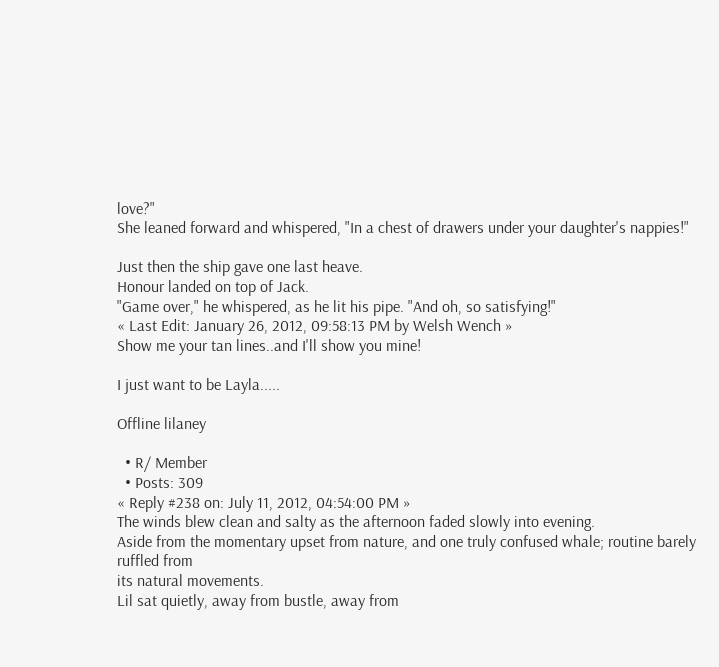love?"
She leaned forward and whispered, "In a chest of drawers under your daughter's nappies!"

Just then the ship gave one last heave.
Honour landed on top of Jack.
"Game over," he whispered, as he lit his pipe. "And oh, so satisfying!"
« Last Edit: January 26, 2012, 09:58:13 PM by Welsh Wench »
Show me your tan lines..and I'll show you mine!

I just want to be Layla.....

Offline lilaney

  • R/ Member
  • Posts: 309
« Reply #238 on: July 11, 2012, 04:54:00 PM »
The winds blew clean and salty as the afternoon faded slowly into evening.
Aside from the momentary upset from nature, and one truly confused whale; routine barely ruffled from
its natural movements.
Lil sat quietly, away from bustle, away from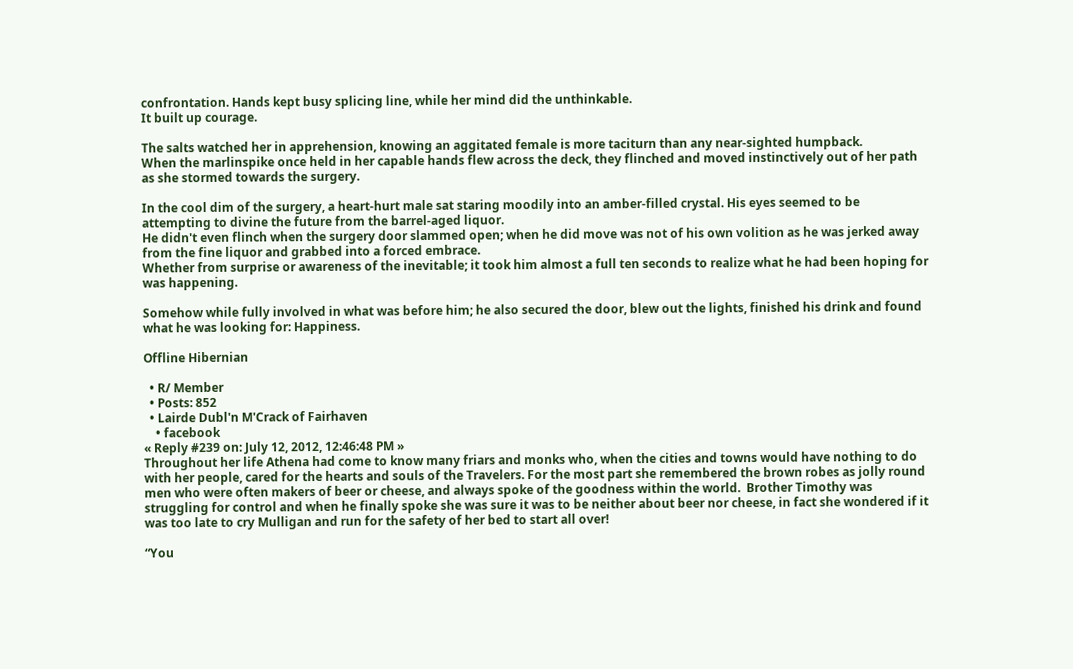confrontation. Hands kept busy splicing line, while her mind did the unthinkable.
It built up courage.

The salts watched her in apprehension, knowing an aggitated female is more taciturn than any near-sighted humpback.
When the marlinspike once held in her capable hands flew across the deck, they flinched and moved instinctively out of her path as she stormed towards the surgery.

In the cool dim of the surgery, a heart-hurt male sat staring moodily into an amber-filled crystal. His eyes seemed to be attempting to divine the future from the barrel-aged liquor.
He didn't even flinch when the surgery door slammed open; when he did move was not of his own volition as he was jerked away from the fine liquor and grabbed into a forced embrace.
Whether from surprise or awareness of the inevitable; it took him almost a full ten seconds to realize what he had been hoping for was happening.

Somehow while fully involved in what was before him; he also secured the door, blew out the lights, finished his drink and found what he was looking for: Happiness.

Offline Hibernian

  • R/ Member
  • Posts: 852
  • Lairde Dubl'n M'Crack of Fairhaven
    • facebook
« Reply #239 on: July 12, 2012, 12:46:48 PM »
Throughout her life Athena had come to know many friars and monks who, when the cities and towns would have nothing to do with her people, cared for the hearts and souls of the Travelers. For the most part she remembered the brown robes as jolly round men who were often makers of beer or cheese, and always spoke of the goodness within the world.  Brother Timothy was struggling for control and when he finally spoke she was sure it was to be neither about beer nor cheese, in fact she wondered if it was too late to cry Mulligan and run for the safety of her bed to start all over!

“You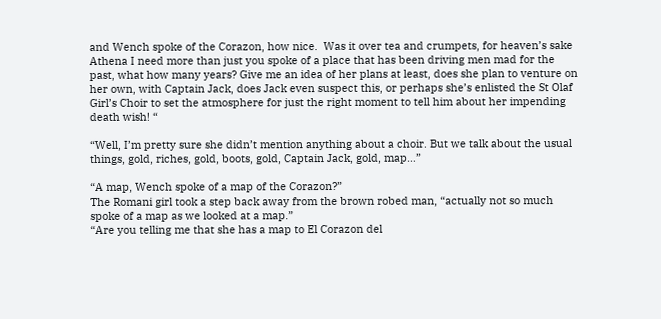and Wench spoke of the Corazon, how nice.  Was it over tea and crumpets, for heaven’s sake Athena I need more than just you spoke of a place that has been driving men mad for the past, what how many years? Give me an idea of her plans at least, does she plan to venture on her own, with Captain Jack, does Jack even suspect this, or perhaps she’s enlisted the St Olaf Girl’s Choir to set the atmosphere for just the right moment to tell him about her impending death wish! “

“Well, I’m pretty sure she didn’t mention anything about a choir. But we talk about the usual things, gold, riches, gold, boots, gold, Captain Jack, gold, map…”

“A map, Wench spoke of a map of the Corazon?”
The Romani girl took a step back away from the brown robed man, “actually not so much spoke of a map as we looked at a map.”
“Are you telling me that she has a map to El Corazon del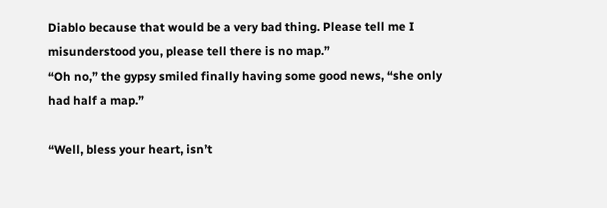Diablo because that would be a very bad thing. Please tell me I misunderstood you, please tell there is no map.”
“Oh no,” the gypsy smiled finally having some good news, “she only had half a map.”

“Well, bless your heart, isn’t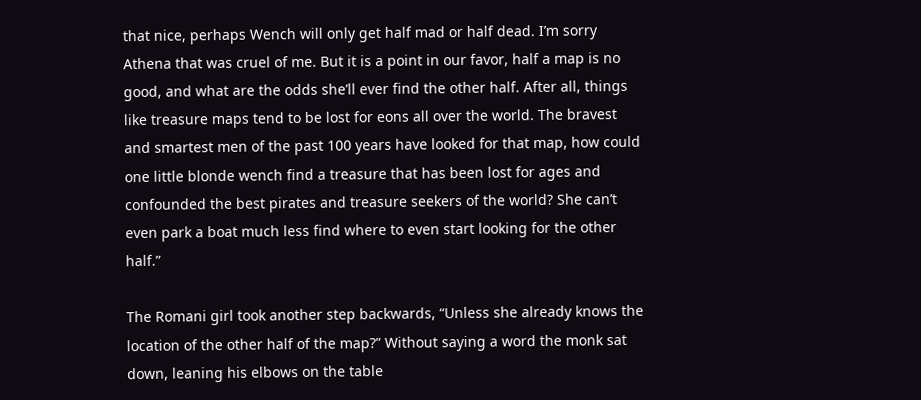that nice, perhaps Wench will only get half mad or half dead. I’m sorry Athena that was cruel of me. But it is a point in our favor, half a map is no good, and what are the odds she’ll ever find the other half. After all, things like treasure maps tend to be lost for eons all over the world. The bravest and smartest men of the past 100 years have looked for that map, how could one little blonde wench find a treasure that has been lost for ages and confounded the best pirates and treasure seekers of the world? She can’t even park a boat much less find where to even start looking for the other half.”

The Romani girl took another step backwards, “Unless she already knows the location of the other half of the map?” Without saying a word the monk sat down, leaning his elbows on the table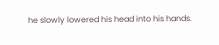he slowly lowered his head into his hands.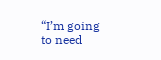“I’m going to need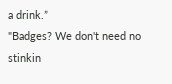a drink.”
"Badges? We don't need no stinkin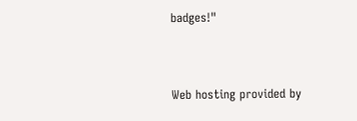badges!"


Web hosting provided by